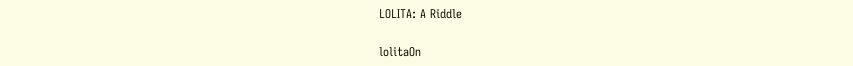LOLITA: A Riddle

lolitaOn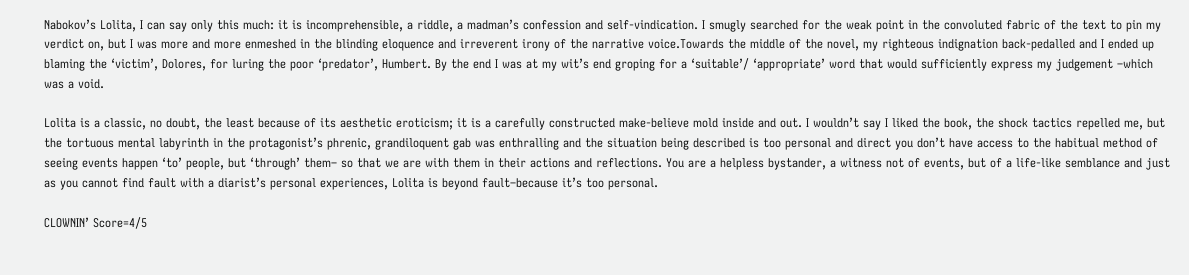Nabokov’s Lolita, I can say only this much: it is incomprehensible, a riddle, a madman’s confession and self-vindication. I smugly searched for the weak point in the convoluted fabric of the text to pin my verdict on, but I was more and more enmeshed in the blinding eloquence and irreverent irony of the narrative voice.Towards the middle of the novel, my righteous indignation back-pedalled and I ended up blaming the ‘victim’, Dolores, for luring the poor ‘predator’, Humbert. By the end I was at my wit’s end groping for a ‘suitable’/ ‘appropriate’ word that would sufficiently express my judgement –which was a void.

Lolita is a classic, no doubt, the least because of its aesthetic eroticism; it is a carefully constructed make-believe mold inside and out. I wouldn’t say I liked the book, the shock tactics repelled me, but the tortuous mental labyrinth in the protagonist’s phrenic, grandiloquent gab was enthralling and the situation being described is too personal and direct you don’t have access to the habitual method of seeing events happen ‘to’ people, but ‘through’ them– so that we are with them in their actions and reflections. You are a helpless bystander, a witness not of events, but of a life-like semblance and just as you cannot find fault with a diarist’s personal experiences, Lolita is beyond fault–because it’s too personal.

CLOWNIN’ Score=4/5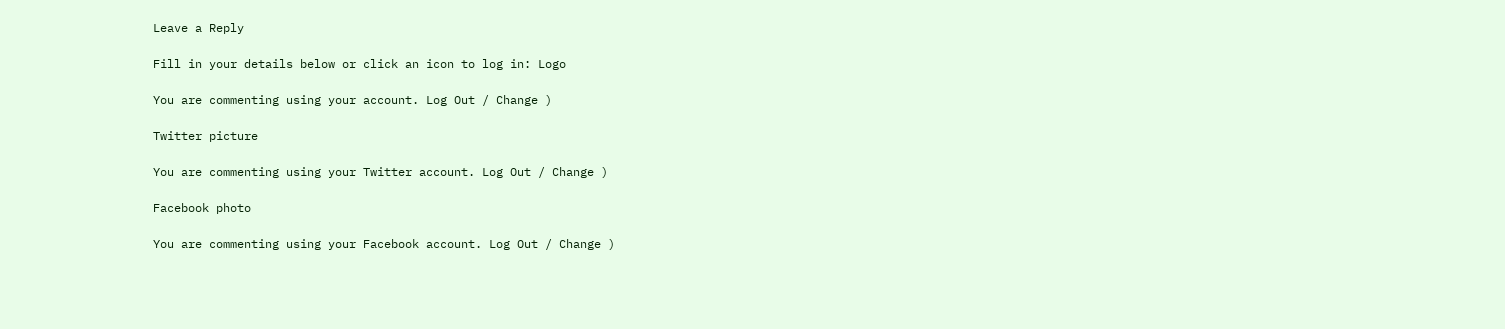Leave a Reply

Fill in your details below or click an icon to log in: Logo

You are commenting using your account. Log Out / Change )

Twitter picture

You are commenting using your Twitter account. Log Out / Change )

Facebook photo

You are commenting using your Facebook account. Log Out / Change )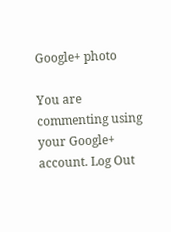Google+ photo

You are commenting using your Google+ account. Log Out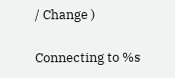/ Change )

Connecting to %s